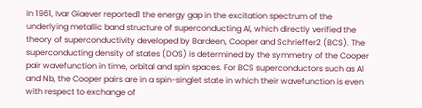In 1961, Ivar Giaever reported1 the energy gap in the excitation spectrum of the underlying metallic band structure of superconducting Al, which directly verified the theory of superconductivity developed by Bardeen, Cooper and Schrieffer2 (BCS). The superconducting density of states (DOS) is determined by the symmetry of the Cooper pair wavefunction in time, orbital and spin spaces. For BCS superconductors such as Al and Nb, the Cooper pairs are in a spin-singlet state in which their wavefunction is even with respect to exchange of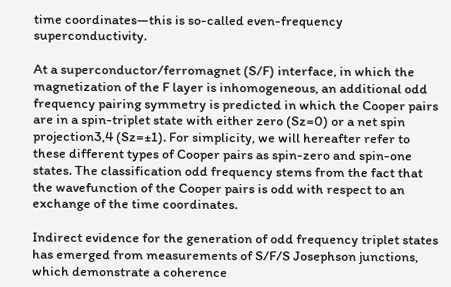time coordinates—this is so-called even-frequency superconductivity.

At a superconductor/ferromagnet (S/F) interface, in which the magnetization of the F layer is inhomogeneous, an additional odd frequency pairing symmetry is predicted in which the Cooper pairs are in a spin-triplet state with either zero (Sz=0) or a net spin projection3,4 (Sz=±1). For simplicity, we will hereafter refer to these different types of Cooper pairs as spin-zero and spin-one states. The classification odd frequency stems from the fact that the wavefunction of the Cooper pairs is odd with respect to an exchange of the time coordinates.

Indirect evidence for the generation of odd frequency triplet states has emerged from measurements of S/F/S Josephson junctions, which demonstrate a coherence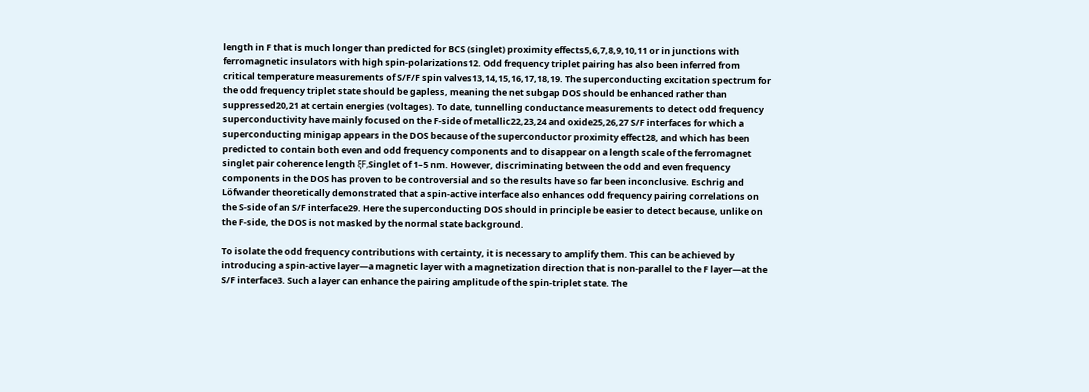length in F that is much longer than predicted for BCS (singlet) proximity effects5,6,7,8,9,10,11 or in junctions with ferromagnetic insulators with high spin-polarizations12. Odd frequency triplet pairing has also been inferred from critical temperature measurements of S/F/F spin valves13,14,15,16,17,18,19. The superconducting excitation spectrum for the odd frequency triplet state should be gapless, meaning the net subgap DOS should be enhanced rather than suppressed20,21 at certain energies (voltages). To date, tunnelling conductance measurements to detect odd frequency superconductivity have mainly focused on the F-side of metallic22,23,24 and oxide25,26,27 S/F interfaces for which a superconducting minigap appears in the DOS because of the superconductor proximity effect28, and which has been predicted to contain both even and odd frequency components and to disappear on a length scale of the ferromagnet singlet pair coherence length ξF,Singlet of 1–5 nm. However, discriminating between the odd and even frequency components in the DOS has proven to be controversial and so the results have so far been inconclusive. Eschrig and Löfwander theoretically demonstrated that a spin-active interface also enhances odd frequency pairing correlations on the S-side of an S/F interface29. Here the superconducting DOS should in principle be easier to detect because, unlike on the F-side, the DOS is not masked by the normal state background.

To isolate the odd frequency contributions with certainty, it is necessary to amplify them. This can be achieved by introducing a spin-active layer—a magnetic layer with a magnetization direction that is non-parallel to the F layer—at the S/F interface3. Such a layer can enhance the pairing amplitude of the spin-triplet state. The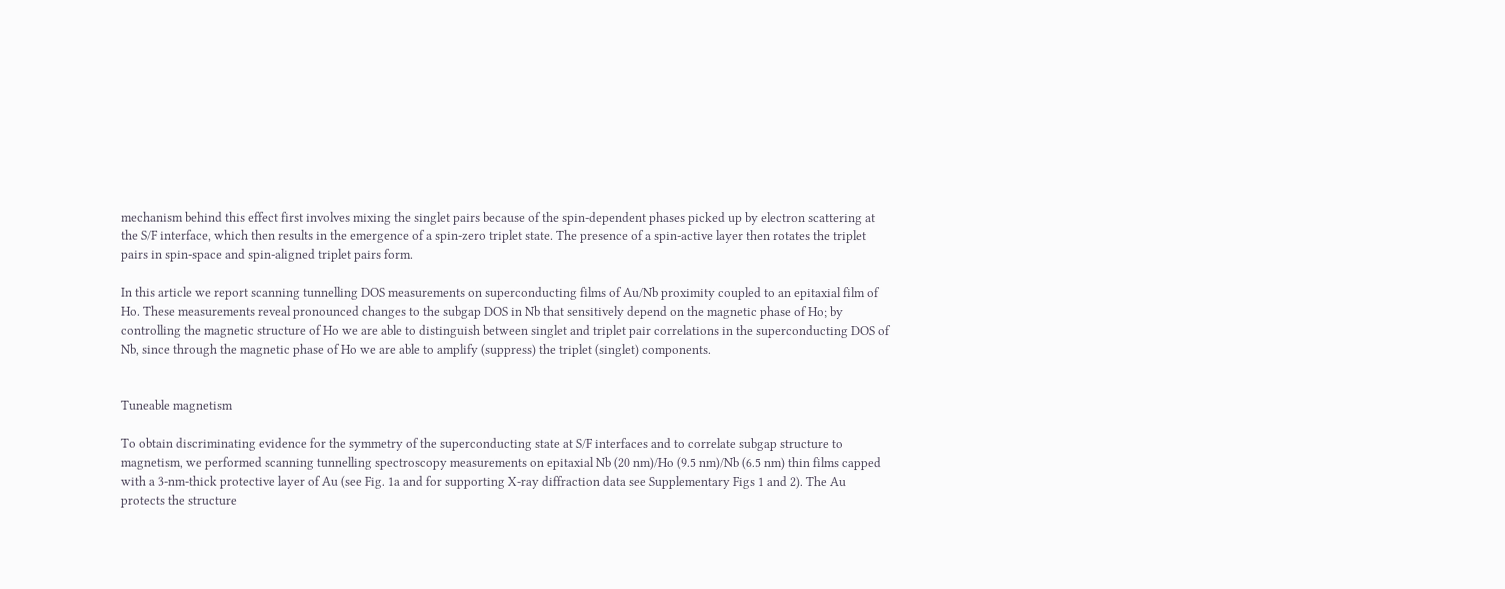mechanism behind this effect first involves mixing the singlet pairs because of the spin-dependent phases picked up by electron scattering at the S/F interface, which then results in the emergence of a spin-zero triplet state. The presence of a spin-active layer then rotates the triplet pairs in spin-space and spin-aligned triplet pairs form.

In this article we report scanning tunnelling DOS measurements on superconducting films of Au/Nb proximity coupled to an epitaxial film of Ho. These measurements reveal pronounced changes to the subgap DOS in Nb that sensitively depend on the magnetic phase of Ho; by controlling the magnetic structure of Ho we are able to distinguish between singlet and triplet pair correlations in the superconducting DOS of Nb, since through the magnetic phase of Ho we are able to amplify (suppress) the triplet (singlet) components.


Tuneable magnetism

To obtain discriminating evidence for the symmetry of the superconducting state at S/F interfaces and to correlate subgap structure to magnetism, we performed scanning tunnelling spectroscopy measurements on epitaxial Nb (20 nm)/Ho (9.5 nm)/Nb (6.5 nm) thin films capped with a 3-nm-thick protective layer of Au (see Fig. 1a and for supporting X-ray diffraction data see Supplementary Figs 1 and 2). The Au protects the structure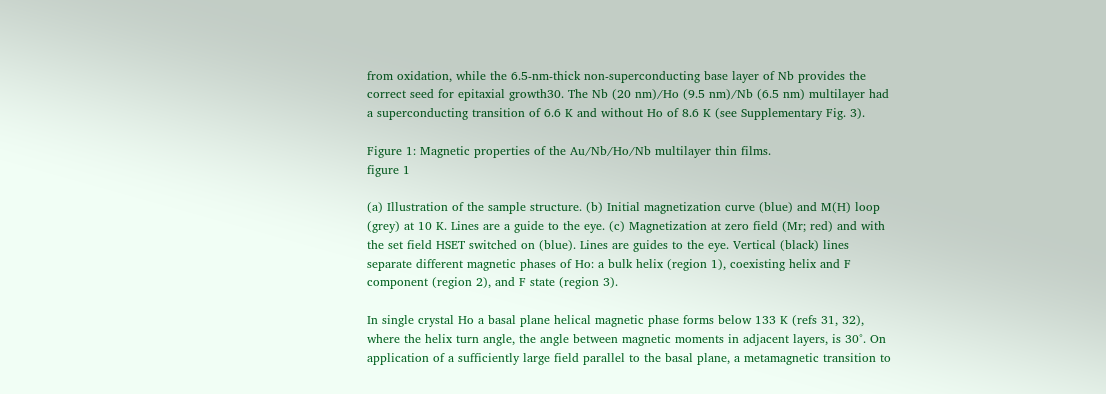from oxidation, while the 6.5-nm-thick non-superconducting base layer of Nb provides the correct seed for epitaxial growth30. The Nb (20 nm)/Ho (9.5 nm)/Nb (6.5 nm) multilayer had a superconducting transition of 6.6 K and without Ho of 8.6 K (see Supplementary Fig. 3).

Figure 1: Magnetic properties of the Au/Nb/Ho/Nb multilayer thin films.
figure 1

(a) Illustration of the sample structure. (b) Initial magnetization curve (blue) and M(H) loop (grey) at 10 K. Lines are a guide to the eye. (c) Magnetization at zero field (Mr; red) and with the set field HSET switched on (blue). Lines are guides to the eye. Vertical (black) lines separate different magnetic phases of Ho: a bulk helix (region 1), coexisting helix and F component (region 2), and F state (region 3).

In single crystal Ho a basal plane helical magnetic phase forms below 133 K (refs 31, 32), where the helix turn angle, the angle between magnetic moments in adjacent layers, is 30°. On application of a sufficiently large field parallel to the basal plane, a metamagnetic transition to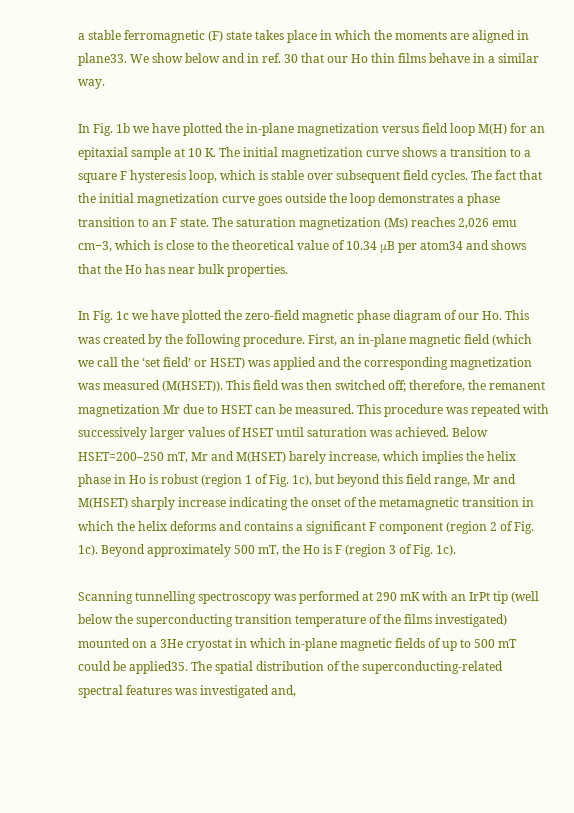a stable ferromagnetic (F) state takes place in which the moments are aligned in plane33. We show below and in ref. 30 that our Ho thin films behave in a similar way.

In Fig. 1b we have plotted the in-plane magnetization versus field loop M(H) for an epitaxial sample at 10 K. The initial magnetization curve shows a transition to a square F hysteresis loop, which is stable over subsequent field cycles. The fact that the initial magnetization curve goes outside the loop demonstrates a phase transition to an F state. The saturation magnetization (Ms) reaches 2,026 emu cm−3, which is close to the theoretical value of 10.34 μB per atom34 and shows that the Ho has near bulk properties.

In Fig. 1c we have plotted the zero-field magnetic phase diagram of our Ho. This was created by the following procedure. First, an in-plane magnetic field (which we call the ‘set field’ or HSET) was applied and the corresponding magnetization was measured (M(HSET)). This field was then switched off; therefore, the remanent magnetization Mr due to HSET can be measured. This procedure was repeated with successively larger values of HSET until saturation was achieved. Below HSET=200–250 mT, Mr and M(HSET) barely increase, which implies the helix phase in Ho is robust (region 1 of Fig. 1c), but beyond this field range, Mr and M(HSET) sharply increase indicating the onset of the metamagnetic transition in which the helix deforms and contains a significant F component (region 2 of Fig. 1c). Beyond approximately 500 mT, the Ho is F (region 3 of Fig. 1c).

Scanning tunnelling spectroscopy was performed at 290 mK with an IrPt tip (well below the superconducting transition temperature of the films investigated) mounted on a 3He cryostat in which in-plane magnetic fields of up to 500 mT could be applied35. The spatial distribution of the superconducting-related spectral features was investigated and,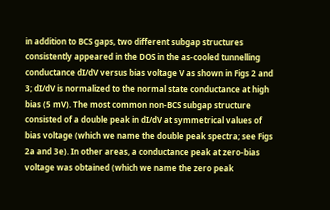in addition to BCS gaps, two different subgap structures consistently appeared in the DOS in the as-cooled tunnelling conductance dI/dV versus bias voltage V as shown in Figs 2 and 3; dI/dV is normalized to the normal state conductance at high bias (5 mV). The most common non-BCS subgap structure consisted of a double peak in dI/dV at symmetrical values of bias voltage (which we name the double peak spectra; see Figs 2a and 3e). In other areas, a conductance peak at zero-bias voltage was obtained (which we name the zero peak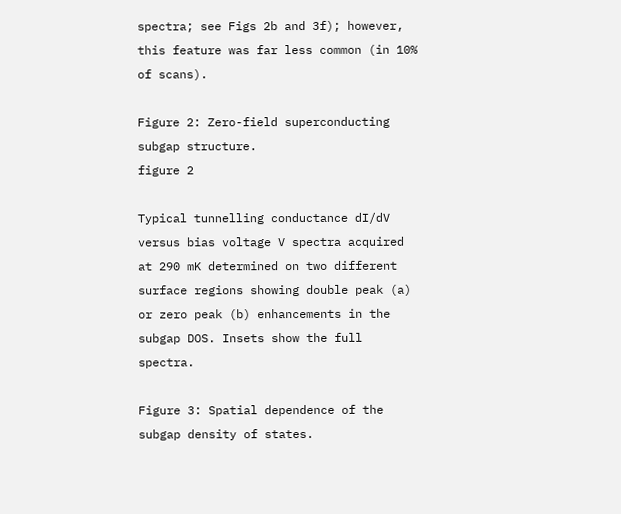spectra; see Figs 2b and 3f); however, this feature was far less common (in 10% of scans).

Figure 2: Zero-field superconducting subgap structure.
figure 2

Typical tunnelling conductance dI/dV versus bias voltage V spectra acquired at 290 mK determined on two different surface regions showing double peak (a) or zero peak (b) enhancements in the subgap DOS. Insets show the full spectra.

Figure 3: Spatial dependence of the subgap density of states.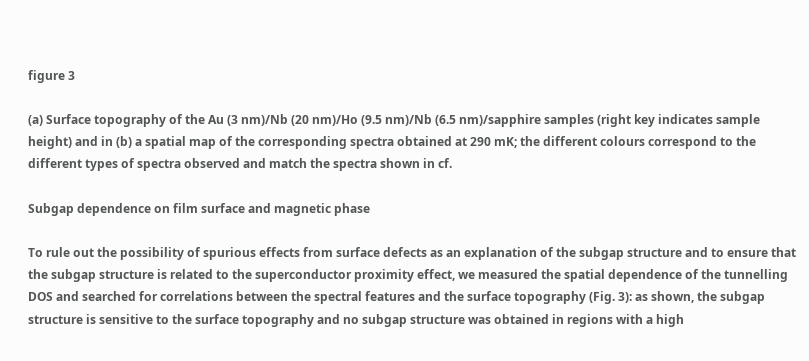figure 3

(a) Surface topography of the Au (3 nm)/Nb (20 nm)/Ho (9.5 nm)/Nb (6.5 nm)/sapphire samples (right key indicates sample height) and in (b) a spatial map of the corresponding spectra obtained at 290 mK; the different colours correspond to the different types of spectra observed and match the spectra shown in cf.

Subgap dependence on film surface and magnetic phase

To rule out the possibility of spurious effects from surface defects as an explanation of the subgap structure and to ensure that the subgap structure is related to the superconductor proximity effect, we measured the spatial dependence of the tunnelling DOS and searched for correlations between the spectral features and the surface topography (Fig. 3): as shown, the subgap structure is sensitive to the surface topography and no subgap structure was obtained in regions with a high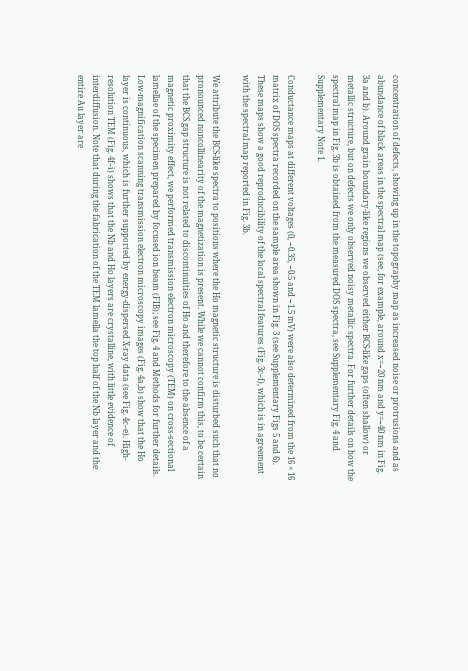concentration of defects, showing up in the topography map as increased noise or protrusions and as abundance of black areas in the spectral map (see, for example, around x=−20 nm and y=−40 nm in Fig. 3a and b). Around grain boundary-like regions we observed either BCS-like gaps (often shallow) or metallic structure, but on defects we only observed noisy metallic spectra. For further details on how the spectral map in Fig. 3b is obtained from the measured DOS spectra, see Supplementary Fig. 4 and Supplementary Note 1.

Conductance maps at different voltages (0, −0.35, −0.5 and −1.5 mV) were also determined from the 16 × 16 matrix of DOS spectra recorded on the sample area shown in Fig. 3 (see Supplementary Figs 5 and 6). These maps show a good reproducibility of the local spectral features (Fig. 3c–f), which is in agreement with the spectral map reported in Fig. 3b.

We attribute the BCS-like spectra to positions where the Ho magnetic structure is disturbed such that no pronounced noncollinearity of the magnetization is present. While we cannot confirm this, to be certain that the BCS gap structure is not related to discontinuities of Ho and therefore to the absence of a magnetic proximity effect, we performed transmission electron microscopy (TEM) on cross-sectional lamellae of the specimen prepared by focused ion beam (FIB); see Fig. 4 and Methods for further details. Low-magnification scanning transmission electron microscopy images (Fig. 4a,b) show that the Ho layer is continuous, which is further supported by energy-dispersed X-ray data (see Fig. 4c–e). High-resolution TEM (Fig. 4f–i) shows that the Nb and Ho layers are crystalline, with little evidence of interdiffusion. Note that during the fabrication of the TEM lamella the top half of the Nb layer and the entire Au layer are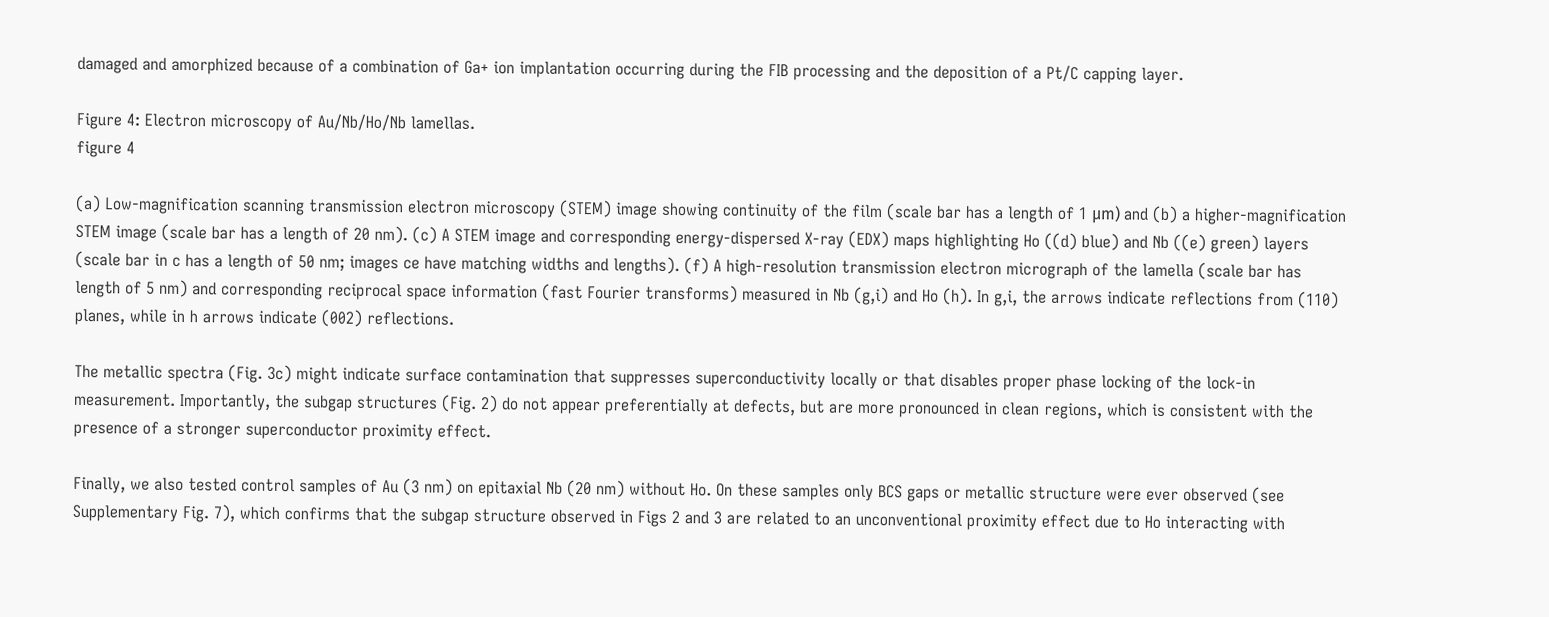damaged and amorphized because of a combination of Ga+ ion implantation occurring during the FIB processing and the deposition of a Pt/C capping layer.

Figure 4: Electron microscopy of Au/Nb/Ho/Nb lamellas.
figure 4

(a) Low-magnification scanning transmission electron microscopy (STEM) image showing continuity of the film (scale bar has a length of 1 μm) and (b) a higher-magnification STEM image (scale bar has a length of 20 nm). (c) A STEM image and corresponding energy-dispersed X-ray (EDX) maps highlighting Ho ((d) blue) and Nb ((e) green) layers (scale bar in c has a length of 50 nm; images ce have matching widths and lengths). (f) A high-resolution transmission electron micrograph of the lamella (scale bar has length of 5 nm) and corresponding reciprocal space information (fast Fourier transforms) measured in Nb (g,i) and Ho (h). In g,i, the arrows indicate reflections from (110) planes, while in h arrows indicate (002) reflections.

The metallic spectra (Fig. 3c) might indicate surface contamination that suppresses superconductivity locally or that disables proper phase locking of the lock-in measurement. Importantly, the subgap structures (Fig. 2) do not appear preferentially at defects, but are more pronounced in clean regions, which is consistent with the presence of a stronger superconductor proximity effect.

Finally, we also tested control samples of Au (3 nm) on epitaxial Nb (20 nm) without Ho. On these samples only BCS gaps or metallic structure were ever observed (see Supplementary Fig. 7), which confirms that the subgap structure observed in Figs 2 and 3 are related to an unconventional proximity effect due to Ho interacting with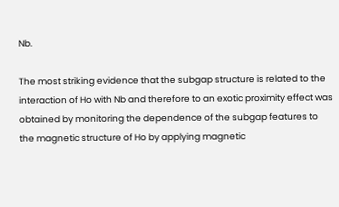Nb.

The most striking evidence that the subgap structure is related to the interaction of Ho with Nb and therefore to an exotic proximity effect was obtained by monitoring the dependence of the subgap features to the magnetic structure of Ho by applying magnetic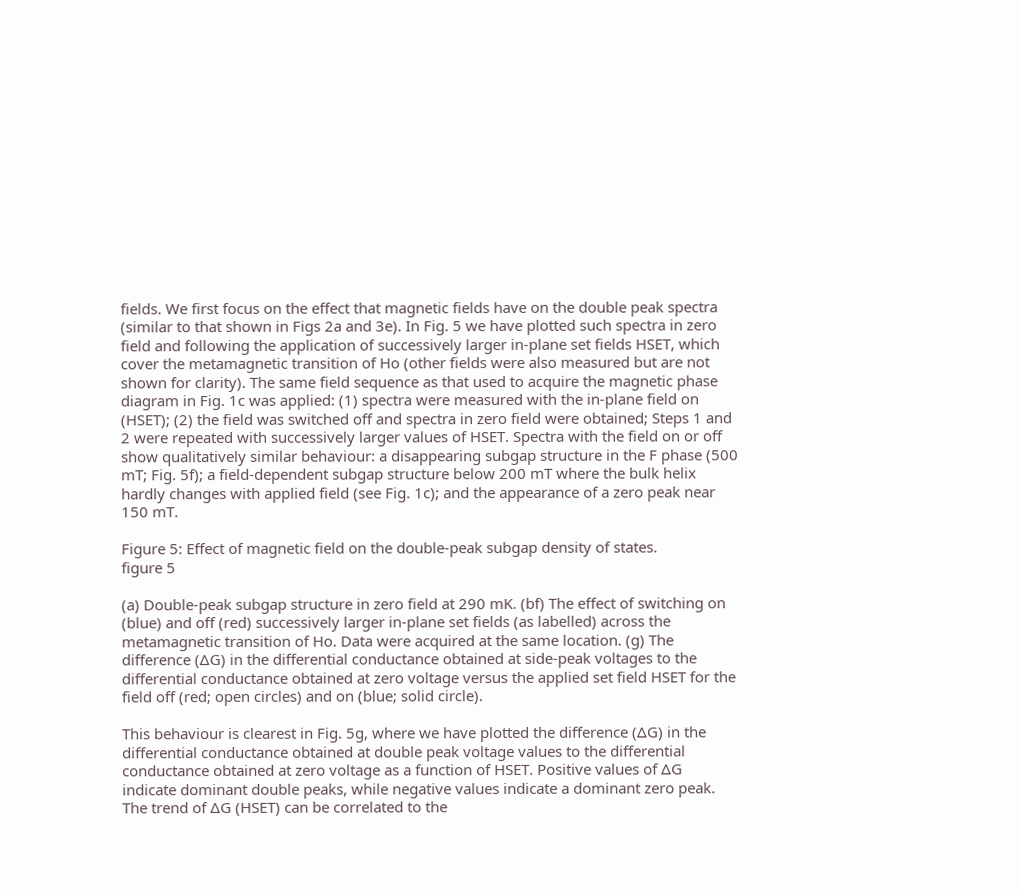fields. We first focus on the effect that magnetic fields have on the double peak spectra (similar to that shown in Figs 2a and 3e). In Fig. 5 we have plotted such spectra in zero field and following the application of successively larger in-plane set fields HSET, which cover the metamagnetic transition of Ho (other fields were also measured but are not shown for clarity). The same field sequence as that used to acquire the magnetic phase diagram in Fig. 1c was applied: (1) spectra were measured with the in-plane field on (HSET); (2) the field was switched off and spectra in zero field were obtained; Steps 1 and 2 were repeated with successively larger values of HSET. Spectra with the field on or off show qualitatively similar behaviour: a disappearing subgap structure in the F phase (500 mT; Fig. 5f); a field-dependent subgap structure below 200 mT where the bulk helix hardly changes with applied field (see Fig. 1c); and the appearance of a zero peak near 150 mT.

Figure 5: Effect of magnetic field on the double-peak subgap density of states.
figure 5

(a) Double-peak subgap structure in zero field at 290 mK. (bf) The effect of switching on (blue) and off (red) successively larger in-plane set fields (as labelled) across the metamagnetic transition of Ho. Data were acquired at the same location. (g) The difference (ΔG) in the differential conductance obtained at side-peak voltages to the differential conductance obtained at zero voltage versus the applied set field HSET for the field off (red; open circles) and on (blue; solid circle).

This behaviour is clearest in Fig. 5g, where we have plotted the difference (ΔG) in the differential conductance obtained at double peak voltage values to the differential conductance obtained at zero voltage as a function of HSET. Positive values of ΔG indicate dominant double peaks, while negative values indicate a dominant zero peak. The trend of ΔG (HSET) can be correlated to the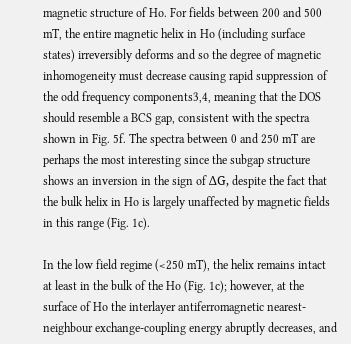magnetic structure of Ho. For fields between 200 and 500 mT, the entire magnetic helix in Ho (including surface states) irreversibly deforms and so the degree of magnetic inhomogeneity must decrease causing rapid suppression of the odd frequency components3,4, meaning that the DOS should resemble a BCS gap, consistent with the spectra shown in Fig. 5f. The spectra between 0 and 250 mT are perhaps the most interesting since the subgap structure shows an inversion in the sign of ΔG, despite the fact that the bulk helix in Ho is largely unaffected by magnetic fields in this range (Fig. 1c).

In the low field regime (<250 mT), the helix remains intact at least in the bulk of the Ho (Fig. 1c); however, at the surface of Ho the interlayer antiferromagnetic nearest-neighbour exchange-coupling energy abruptly decreases, and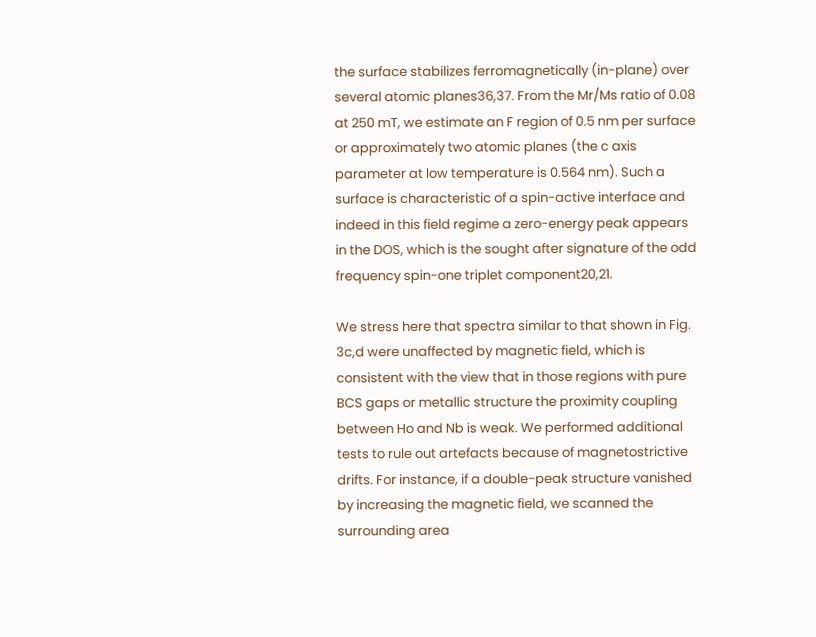the surface stabilizes ferromagnetically (in-plane) over several atomic planes36,37. From the Mr/Ms ratio of 0.08 at 250 mT, we estimate an F region of 0.5 nm per surface or approximately two atomic planes (the c axis parameter at low temperature is 0.564 nm). Such a surface is characteristic of a spin-active interface and indeed in this field regime a zero-energy peak appears in the DOS, which is the sought after signature of the odd frequency spin-one triplet component20,21.

We stress here that spectra similar to that shown in Fig. 3c,d were unaffected by magnetic field, which is consistent with the view that in those regions with pure BCS gaps or metallic structure the proximity coupling between Ho and Nb is weak. We performed additional tests to rule out artefacts because of magnetostrictive drifts. For instance, if a double-peak structure vanished by increasing the magnetic field, we scanned the surrounding area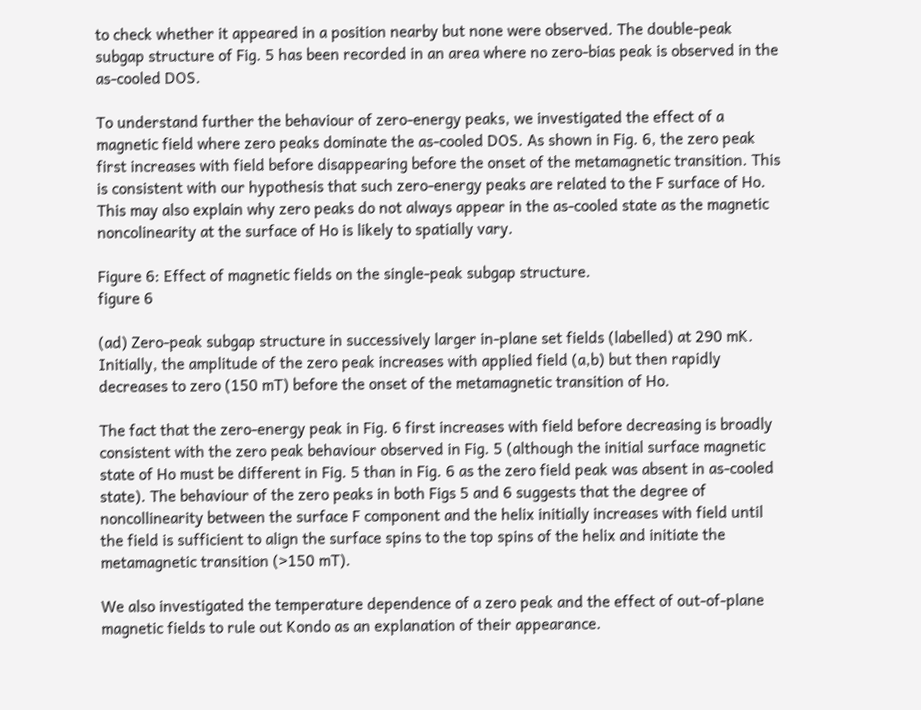to check whether it appeared in a position nearby but none were observed. The double-peak subgap structure of Fig. 5 has been recorded in an area where no zero-bias peak is observed in the as-cooled DOS.

To understand further the behaviour of zero-energy peaks, we investigated the effect of a magnetic field where zero peaks dominate the as-cooled DOS. As shown in Fig. 6, the zero peak first increases with field before disappearing before the onset of the metamagnetic transition. This is consistent with our hypothesis that such zero-energy peaks are related to the F surface of Ho. This may also explain why zero peaks do not always appear in the as-cooled state as the magnetic noncolinearity at the surface of Ho is likely to spatially vary.

Figure 6: Effect of magnetic fields on the single-peak subgap structure.
figure 6

(ad) Zero-peak subgap structure in successively larger in-plane set fields (labelled) at 290 mK. Initially, the amplitude of the zero peak increases with applied field (a,b) but then rapidly decreases to zero (150 mT) before the onset of the metamagnetic transition of Ho.

The fact that the zero-energy peak in Fig. 6 first increases with field before decreasing is broadly consistent with the zero peak behaviour observed in Fig. 5 (although the initial surface magnetic state of Ho must be different in Fig. 5 than in Fig. 6 as the zero field peak was absent in as-cooled state). The behaviour of the zero peaks in both Figs 5 and 6 suggests that the degree of noncollinearity between the surface F component and the helix initially increases with field until the field is sufficient to align the surface spins to the top spins of the helix and initiate the metamagnetic transition (>150 mT).

We also investigated the temperature dependence of a zero peak and the effect of out-of-plane magnetic fields to rule out Kondo as an explanation of their appearance.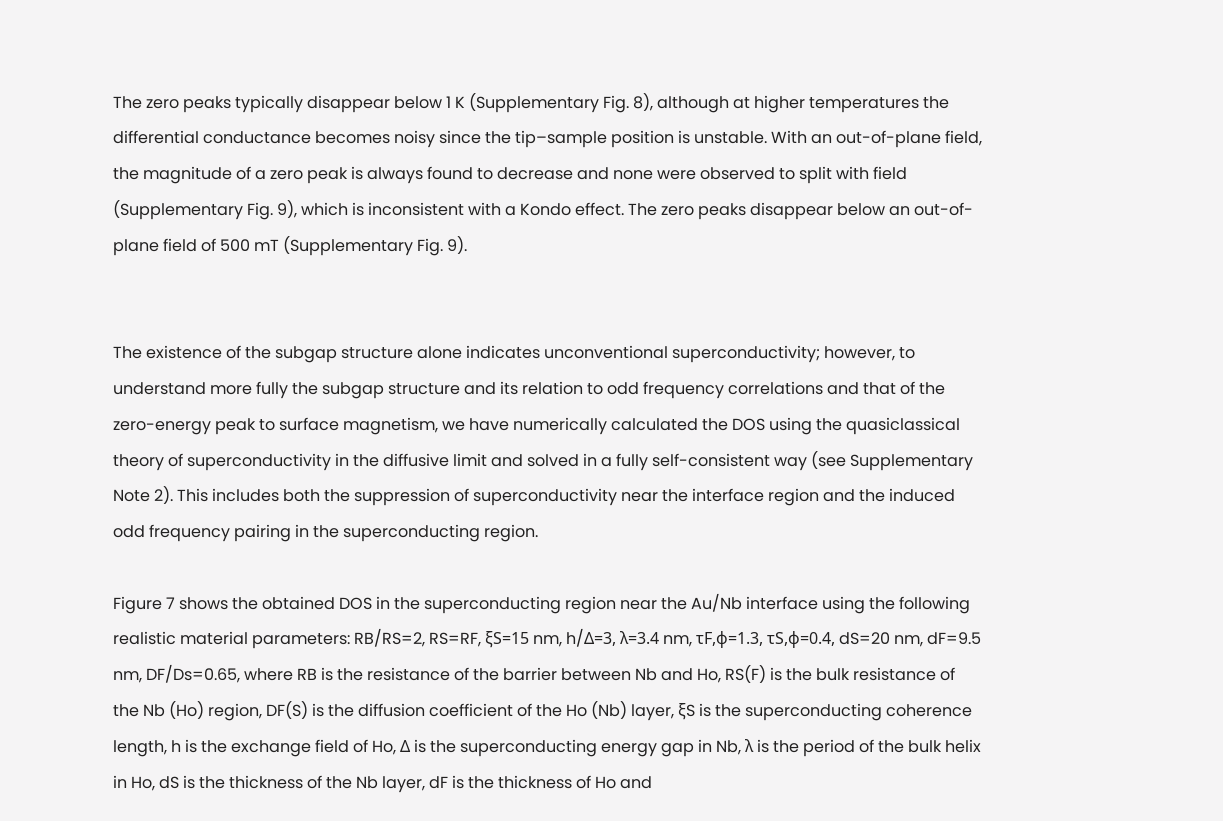The zero peaks typically disappear below 1 K (Supplementary Fig. 8), although at higher temperatures the differential conductance becomes noisy since the tip–sample position is unstable. With an out-of-plane field, the magnitude of a zero peak is always found to decrease and none were observed to split with field (Supplementary Fig. 9), which is inconsistent with a Kondo effect. The zero peaks disappear below an out-of-plane field of 500 mT (Supplementary Fig. 9).


The existence of the subgap structure alone indicates unconventional superconductivity; however, to understand more fully the subgap structure and its relation to odd frequency correlations and that of the zero-energy peak to surface magnetism, we have numerically calculated the DOS using the quasiclassical theory of superconductivity in the diffusive limit and solved in a fully self-consistent way (see Supplementary Note 2). This includes both the suppression of superconductivity near the interface region and the induced odd frequency pairing in the superconducting region.

Figure 7 shows the obtained DOS in the superconducting region near the Au/Nb interface using the following realistic material parameters: RB/RS=2, RS=RF, ξS=15 nm, h/Δ=3, λ=3.4 nm, τF,ϕ=1.3, τS,ϕ=0.4, dS=20 nm, dF=9.5 nm, DF/Ds=0.65, where RB is the resistance of the barrier between Nb and Ho, RS(F) is the bulk resistance of the Nb (Ho) region, DF(S) is the diffusion coefficient of the Ho (Nb) layer, ξS is the superconducting coherence length, h is the exchange field of Ho, Δ is the superconducting energy gap in Nb, λ is the period of the bulk helix in Ho, dS is the thickness of the Nb layer, dF is the thickness of Ho and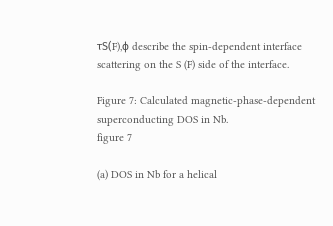τS(F),ϕ describe the spin-dependent interface scattering on the S (F) side of the interface.

Figure 7: Calculated magnetic-phase-dependent superconducting DOS in Nb.
figure 7

(a) DOS in Nb for a helical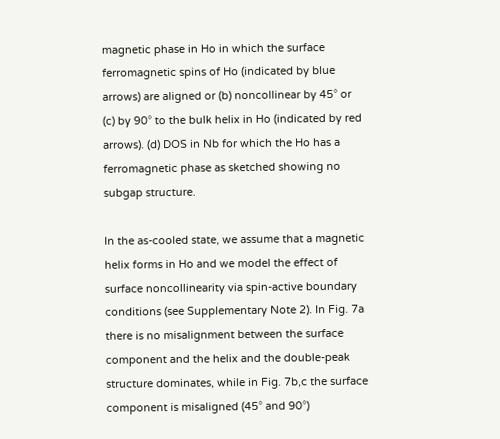magnetic phase in Ho in which the surface ferromagnetic spins of Ho (indicated by blue arrows) are aligned or (b) noncollinear by 45° or (c) by 90° to the bulk helix in Ho (indicated by red arrows). (d) DOS in Nb for which the Ho has a ferromagnetic phase as sketched showing no subgap structure.

In the as-cooled state, we assume that a magnetic helix forms in Ho and we model the effect of surface noncollinearity via spin-active boundary conditions (see Supplementary Note 2). In Fig. 7a there is no misalignment between the surface component and the helix and the double-peak structure dominates, while in Fig. 7b,c the surface component is misaligned (45° and 90°)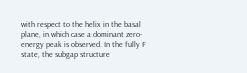with respect to the helix in the basal plane, in which case a dominant zero-energy peak is observed. In the fully F state, the subgap structure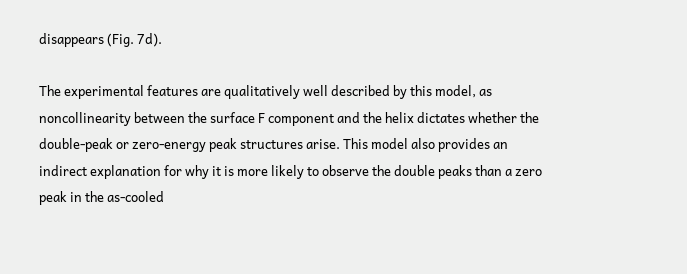disappears (Fig. 7d).

The experimental features are qualitatively well described by this model, as noncollinearity between the surface F component and the helix dictates whether the double-peak or zero-energy peak structures arise. This model also provides an indirect explanation for why it is more likely to observe the double peaks than a zero peak in the as-cooled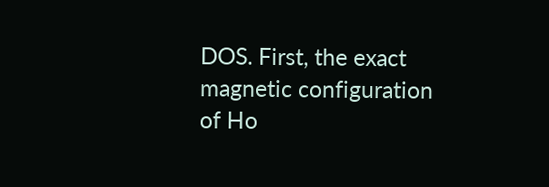DOS. First, the exact magnetic configuration of Ho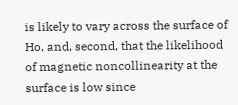is likely to vary across the surface of Ho, and, second, that the likelihood of magnetic noncollinearity at the surface is low since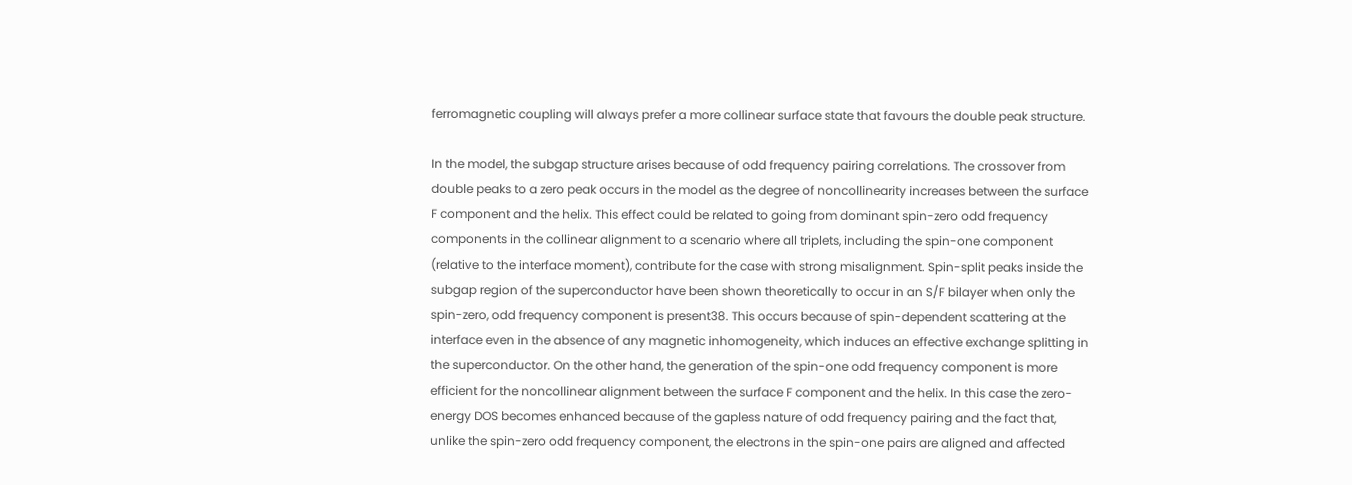ferromagnetic coupling will always prefer a more collinear surface state that favours the double peak structure.

In the model, the subgap structure arises because of odd frequency pairing correlations. The crossover from double peaks to a zero peak occurs in the model as the degree of noncollinearity increases between the surface F component and the helix. This effect could be related to going from dominant spin-zero odd frequency components in the collinear alignment to a scenario where all triplets, including the spin-one component (relative to the interface moment), contribute for the case with strong misalignment. Spin-split peaks inside the subgap region of the superconductor have been shown theoretically to occur in an S/F bilayer when only the spin-zero, odd frequency component is present38. This occurs because of spin-dependent scattering at the interface even in the absence of any magnetic inhomogeneity, which induces an effective exchange splitting in the superconductor. On the other hand, the generation of the spin-one odd frequency component is more efficient for the noncollinear alignment between the surface F component and the helix. In this case the zero-energy DOS becomes enhanced because of the gapless nature of odd frequency pairing and the fact that, unlike the spin-zero odd frequency component, the electrons in the spin-one pairs are aligned and affected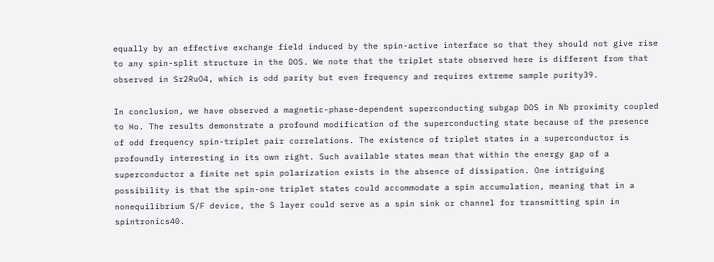equally by an effective exchange field induced by the spin-active interface so that they should not give rise to any spin-split structure in the DOS. We note that the triplet state observed here is different from that observed in Sr2RuO4, which is odd parity but even frequency and requires extreme sample purity39.

In conclusion, we have observed a magnetic-phase-dependent superconducting subgap DOS in Nb proximity coupled to Ho. The results demonstrate a profound modification of the superconducting state because of the presence of odd frequency spin-triplet pair correlations. The existence of triplet states in a superconductor is profoundly interesting in its own right. Such available states mean that within the energy gap of a superconductor a finite net spin polarization exists in the absence of dissipation. One intriguing possibility is that the spin-one triplet states could accommodate a spin accumulation, meaning that in a nonequilibrium S/F device, the S layer could serve as a spin sink or channel for transmitting spin in spintronics40.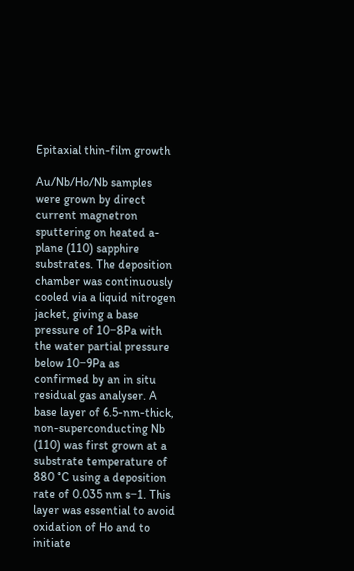Epitaxial thin-film growth

Au/Nb/Ho/Nb samples were grown by direct current magnetron sputtering on heated a-plane (110) sapphire substrates. The deposition chamber was continuously cooled via a liquid nitrogen jacket, giving a base pressure of 10−8Pa with the water partial pressure below 10−9Pa as confirmed by an in situ residual gas analyser. A base layer of 6.5-nm-thick, non-superconducting Nb (110) was first grown at a substrate temperature of 880 °C using a deposition rate of 0.035 nm s−1. This layer was essential to avoid oxidation of Ho and to initiate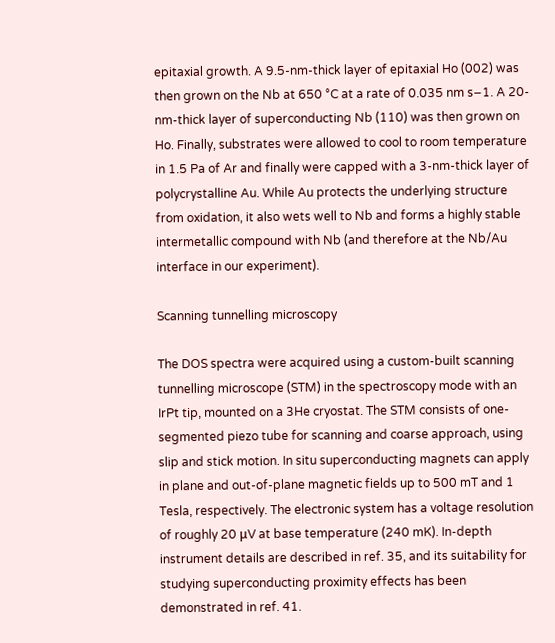epitaxial growth. A 9.5-nm-thick layer of epitaxial Ho (002) was then grown on the Nb at 650 °C at a rate of 0.035 nm s−1. A 20-nm-thick layer of superconducting Nb (110) was then grown on Ho. Finally, substrates were allowed to cool to room temperature in 1.5 Pa of Ar and finally were capped with a 3-nm-thick layer of polycrystalline Au. While Au protects the underlying structure from oxidation, it also wets well to Nb and forms a highly stable intermetallic compound with Nb (and therefore at the Nb/Au interface in our experiment).

Scanning tunnelling microscopy

The DOS spectra were acquired using a custom-built scanning tunnelling microscope (STM) in the spectroscopy mode with an IrPt tip, mounted on a 3He cryostat. The STM consists of one-segmented piezo tube for scanning and coarse approach, using slip and stick motion. In situ superconducting magnets can apply in plane and out-of-plane magnetic fields up to 500 mT and 1 Tesla, respectively. The electronic system has a voltage resolution of roughly 20 μV at base temperature (240 mK). In-depth instrument details are described in ref. 35, and its suitability for studying superconducting proximity effects has been demonstrated in ref. 41.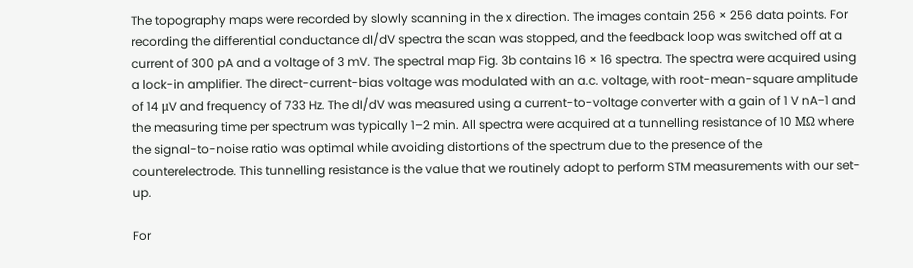The topography maps were recorded by slowly scanning in the x direction. The images contain 256 × 256 data points. For recording the differential conductance dI/dV spectra the scan was stopped, and the feedback loop was switched off at a current of 300 pA and a voltage of 3 mV. The spectral map Fig. 3b contains 16 × 16 spectra. The spectra were acquired using a lock-in amplifier. The direct-current-bias voltage was modulated with an a.c. voltage, with root-mean-square amplitude of 14 μV and frequency of 733 Hz. The dI/dV was measured using a current-to-voltage converter with a gain of 1 V nA−1 and the measuring time per spectrum was typically 1–2 min. All spectra were acquired at a tunnelling resistance of 10 MΩ where the signal-to-noise ratio was optimal while avoiding distortions of the spectrum due to the presence of the counterelectrode. This tunnelling resistance is the value that we routinely adopt to perform STM measurements with our set-up.

For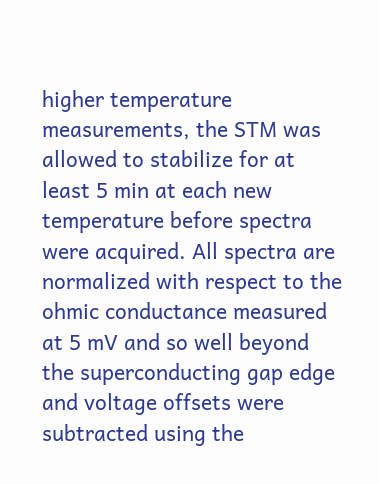higher temperature measurements, the STM was allowed to stabilize for at least 5 min at each new temperature before spectra were acquired. All spectra are normalized with respect to the ohmic conductance measured at 5 mV and so well beyond the superconducting gap edge and voltage offsets were subtracted using the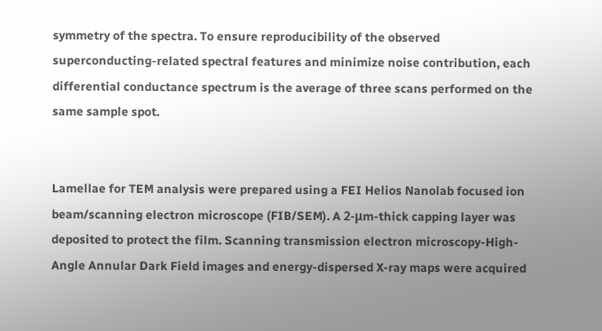symmetry of the spectra. To ensure reproducibility of the observed superconducting-related spectral features and minimize noise contribution, each differential conductance spectrum is the average of three scans performed on the same sample spot.


Lamellae for TEM analysis were prepared using a FEI Helios Nanolab focused ion beam/scanning electron microscope (FIB/SEM). A 2-μm-thick capping layer was deposited to protect the film. Scanning transmission electron microscopy-High-Angle Annular Dark Field images and energy-dispersed X-ray maps were acquired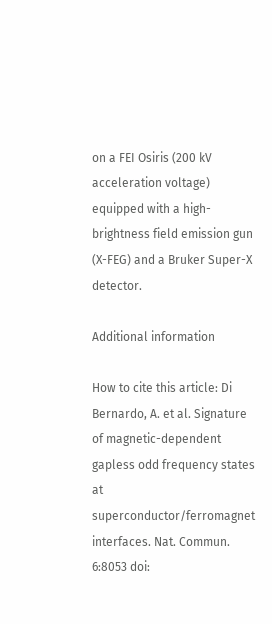on a FEI Osiris (200 kV acceleration voltage) equipped with a high-brightness field emission gun (X-FEG) and a Bruker Super-X detector.

Additional information

How to cite this article: Di Bernardo, A. et al. Signature of magnetic-dependent gapless odd frequency states at superconductor/ferromagnet interfaces. Nat. Commun. 6:8053 doi: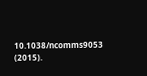10.1038/ncomms9053 (2015).